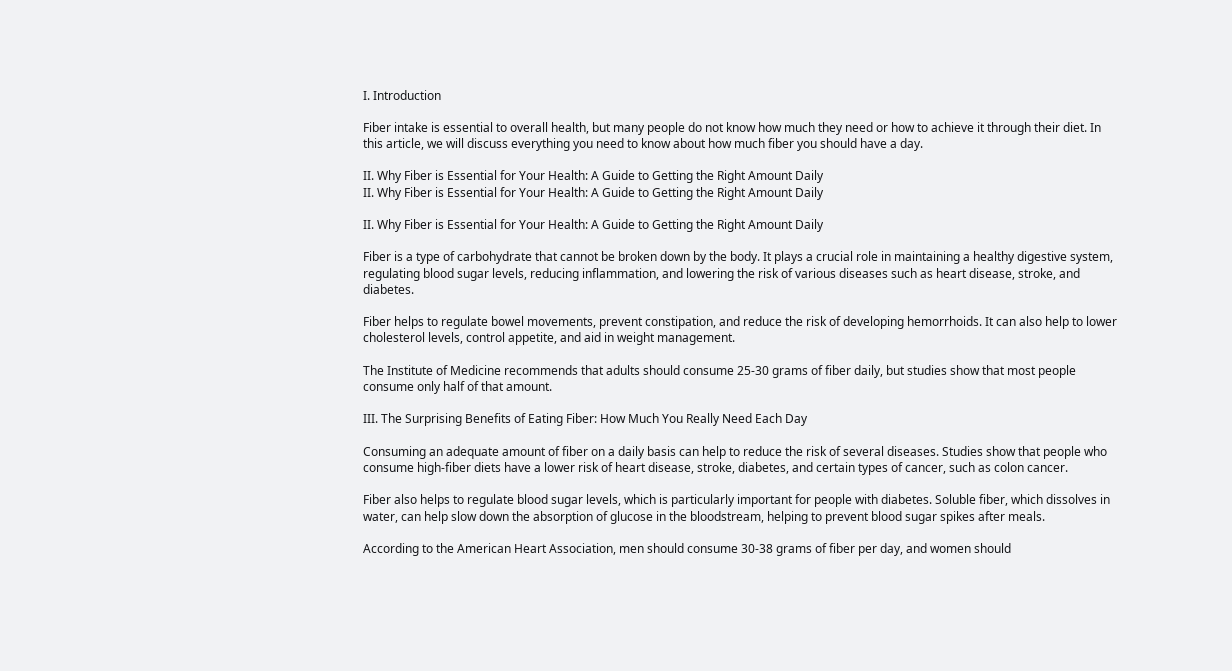I. Introduction

Fiber intake is essential to overall health, but many people do not know how much they need or how to achieve it through their diet. In this article, we will discuss everything you need to know about how much fiber you should have a day.

II. Why Fiber is Essential for Your Health: A Guide to Getting the Right Amount Daily
II. Why Fiber is Essential for Your Health: A Guide to Getting the Right Amount Daily

II. Why Fiber is Essential for Your Health: A Guide to Getting the Right Amount Daily

Fiber is a type of carbohydrate that cannot be broken down by the body. It plays a crucial role in maintaining a healthy digestive system, regulating blood sugar levels, reducing inflammation, and lowering the risk of various diseases such as heart disease, stroke, and diabetes.

Fiber helps to regulate bowel movements, prevent constipation, and reduce the risk of developing hemorrhoids. It can also help to lower cholesterol levels, control appetite, and aid in weight management.

The Institute of Medicine recommends that adults should consume 25-30 grams of fiber daily, but studies show that most people consume only half of that amount.

III. The Surprising Benefits of Eating Fiber: How Much You Really Need Each Day

Consuming an adequate amount of fiber on a daily basis can help to reduce the risk of several diseases. Studies show that people who consume high-fiber diets have a lower risk of heart disease, stroke, diabetes, and certain types of cancer, such as colon cancer.

Fiber also helps to regulate blood sugar levels, which is particularly important for people with diabetes. Soluble fiber, which dissolves in water, can help slow down the absorption of glucose in the bloodstream, helping to prevent blood sugar spikes after meals.

According to the American Heart Association, men should consume 30-38 grams of fiber per day, and women should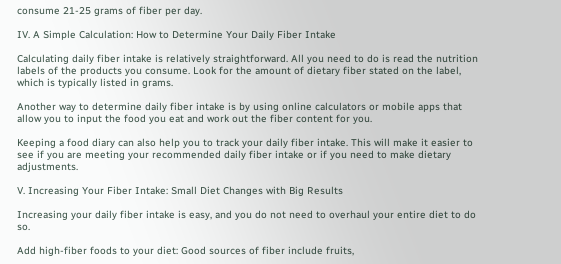consume 21-25 grams of fiber per day.

IV. A Simple Calculation: How to Determine Your Daily Fiber Intake

Calculating daily fiber intake is relatively straightforward. All you need to do is read the nutrition labels of the products you consume. Look for the amount of dietary fiber stated on the label, which is typically listed in grams.

Another way to determine daily fiber intake is by using online calculators or mobile apps that allow you to input the food you eat and work out the fiber content for you.

Keeping a food diary can also help you to track your daily fiber intake. This will make it easier to see if you are meeting your recommended daily fiber intake or if you need to make dietary adjustments.

V. Increasing Your Fiber Intake: Small Diet Changes with Big Results

Increasing your daily fiber intake is easy, and you do not need to overhaul your entire diet to do so.

Add high-fiber foods to your diet: Good sources of fiber include fruits,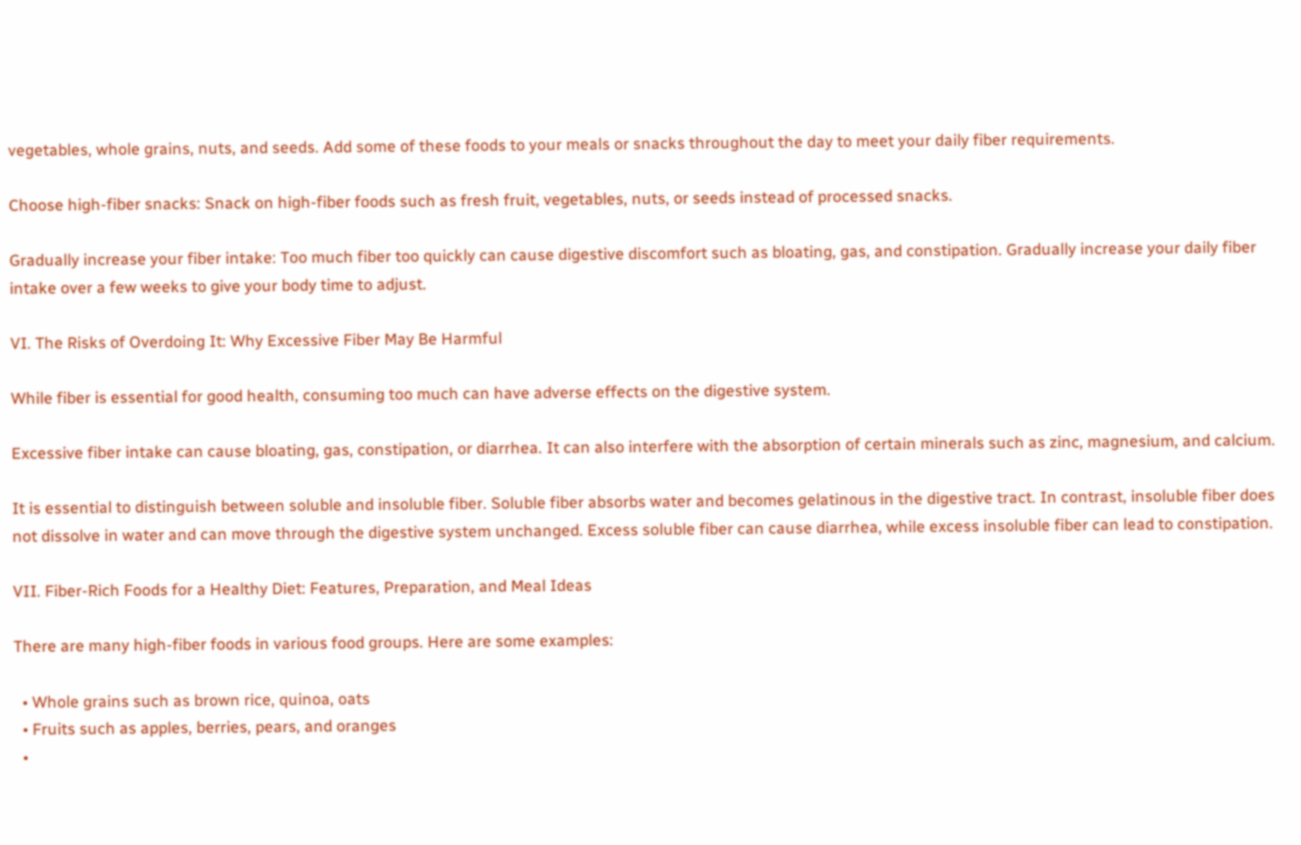vegetables, whole grains, nuts, and seeds. Add some of these foods to your meals or snacks throughout the day to meet your daily fiber requirements.

Choose high-fiber snacks: Snack on high-fiber foods such as fresh fruit, vegetables, nuts, or seeds instead of processed snacks.

Gradually increase your fiber intake: Too much fiber too quickly can cause digestive discomfort such as bloating, gas, and constipation. Gradually increase your daily fiber intake over a few weeks to give your body time to adjust.

VI. The Risks of Overdoing It: Why Excessive Fiber May Be Harmful

While fiber is essential for good health, consuming too much can have adverse effects on the digestive system.

Excessive fiber intake can cause bloating, gas, constipation, or diarrhea. It can also interfere with the absorption of certain minerals such as zinc, magnesium, and calcium.

It is essential to distinguish between soluble and insoluble fiber. Soluble fiber absorbs water and becomes gelatinous in the digestive tract. In contrast, insoluble fiber does not dissolve in water and can move through the digestive system unchanged. Excess soluble fiber can cause diarrhea, while excess insoluble fiber can lead to constipation.

VII. Fiber-Rich Foods for a Healthy Diet: Features, Preparation, and Meal Ideas

There are many high-fiber foods in various food groups. Here are some examples:

  • Whole grains such as brown rice, quinoa, oats
  • Fruits such as apples, berries, pears, and oranges
  •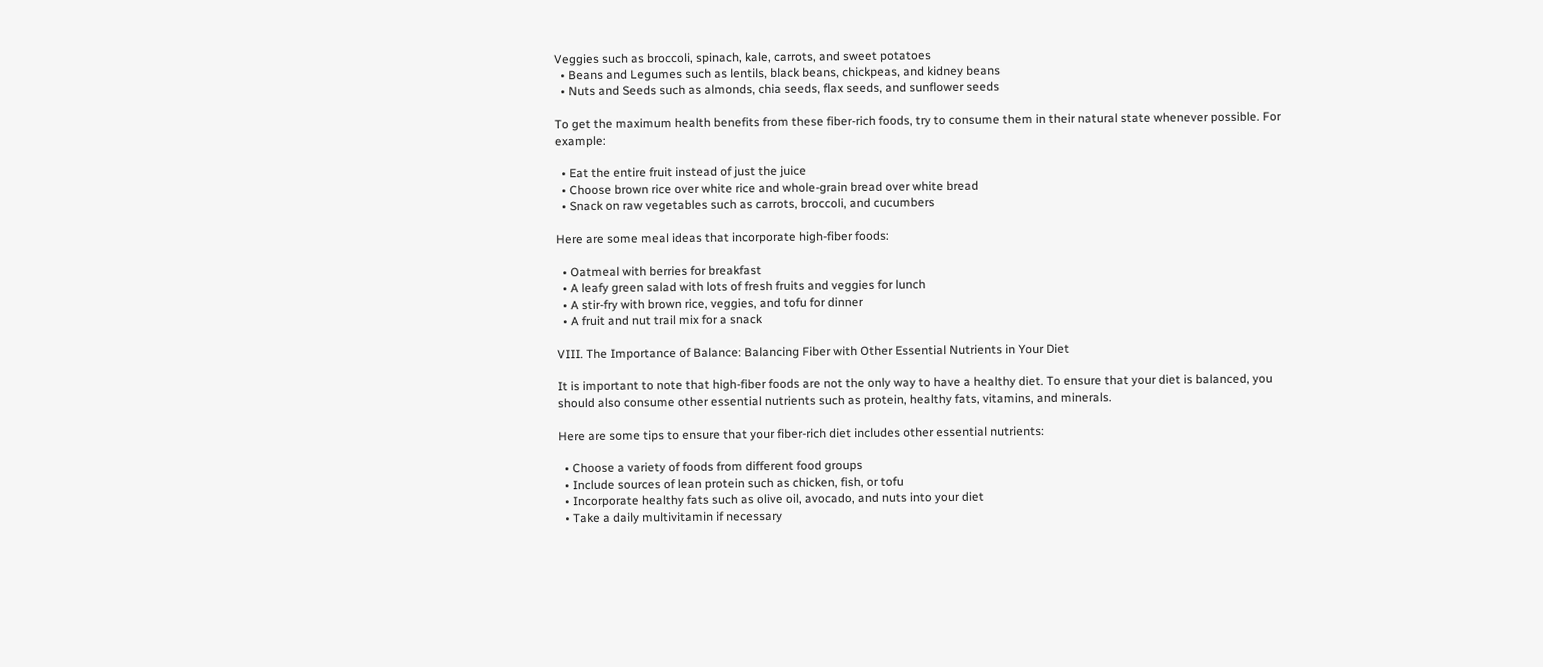Veggies such as broccoli, spinach, kale, carrots, and sweet potatoes
  • Beans and Legumes such as lentils, black beans, chickpeas, and kidney beans
  • Nuts and Seeds such as almonds, chia seeds, flax seeds, and sunflower seeds

To get the maximum health benefits from these fiber-rich foods, try to consume them in their natural state whenever possible. For example:

  • Eat the entire fruit instead of just the juice
  • Choose brown rice over white rice and whole-grain bread over white bread
  • Snack on raw vegetables such as carrots, broccoli, and cucumbers

Here are some meal ideas that incorporate high-fiber foods:

  • Oatmeal with berries for breakfast
  • A leafy green salad with lots of fresh fruits and veggies for lunch
  • A stir-fry with brown rice, veggies, and tofu for dinner
  • A fruit and nut trail mix for a snack

VIII. The Importance of Balance: Balancing Fiber with Other Essential Nutrients in Your Diet

It is important to note that high-fiber foods are not the only way to have a healthy diet. To ensure that your diet is balanced, you should also consume other essential nutrients such as protein, healthy fats, vitamins, and minerals.

Here are some tips to ensure that your fiber-rich diet includes other essential nutrients:

  • Choose a variety of foods from different food groups
  • Include sources of lean protein such as chicken, fish, or tofu
  • Incorporate healthy fats such as olive oil, avocado, and nuts into your diet
  • Take a daily multivitamin if necessary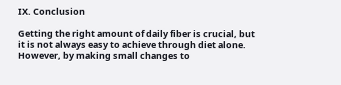IX. Conclusion

Getting the right amount of daily fiber is crucial, but it is not always easy to achieve through diet alone. However, by making small changes to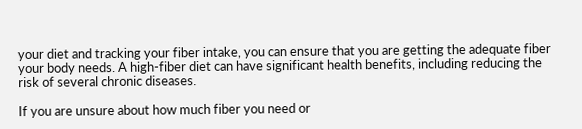your diet and tracking your fiber intake, you can ensure that you are getting the adequate fiber your body needs. A high-fiber diet can have significant health benefits, including reducing the risk of several chronic diseases.

If you are unsure about how much fiber you need or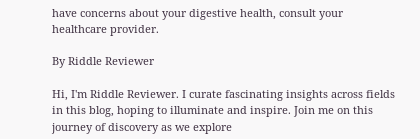have concerns about your digestive health, consult your healthcare provider.

By Riddle Reviewer

Hi, I'm Riddle Reviewer. I curate fascinating insights across fields in this blog, hoping to illuminate and inspire. Join me on this journey of discovery as we explore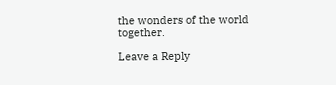the wonders of the world together.

Leave a Reply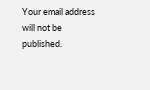Your email address will not be published.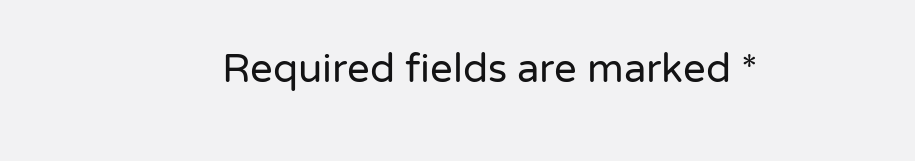Required fields are marked *